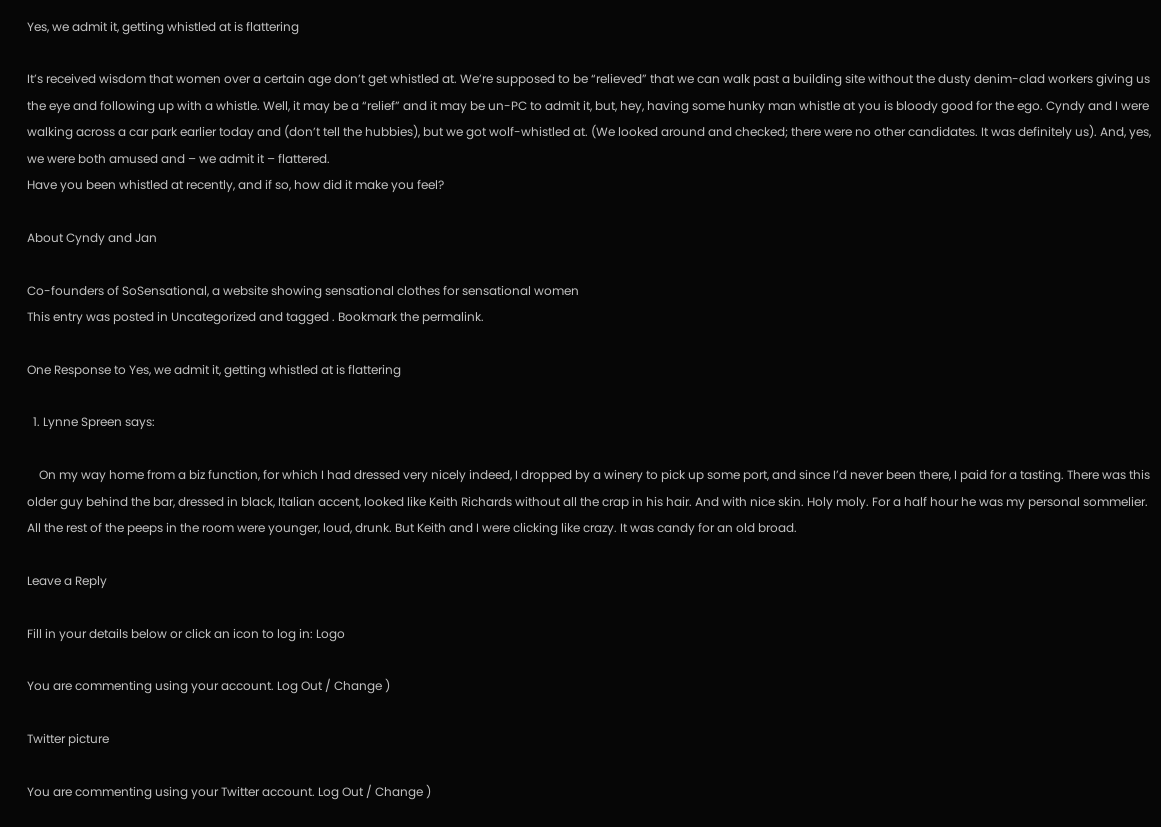Yes, we admit it, getting whistled at is flattering

It’s received wisdom that women over a certain age don’t get whistled at. We’re supposed to be “relieved” that we can walk past a building site without the dusty denim-clad workers giving us the eye and following up with a whistle. Well, it may be a “relief” and it may be un-PC to admit it, but, hey, having some hunky man whistle at you is bloody good for the ego. Cyndy and I were walking across a car park earlier today and (don’t tell the hubbies), but we got wolf-whistled at. (We looked around and checked; there were no other candidates. It was definitely us). And, yes, we were both amused and – we admit it – flattered.
Have you been whistled at recently, and if so, how did it make you feel?

About Cyndy and Jan

Co-founders of SoSensational, a website showing sensational clothes for sensational women
This entry was posted in Uncategorized and tagged . Bookmark the permalink.

One Response to Yes, we admit it, getting whistled at is flattering

  1. Lynne Spreen says:

    On my way home from a biz function, for which I had dressed very nicely indeed, I dropped by a winery to pick up some port, and since I’d never been there, I paid for a tasting. There was this older guy behind the bar, dressed in black, Italian accent, looked like Keith Richards without all the crap in his hair. And with nice skin. Holy moly. For a half hour he was my personal sommelier. All the rest of the peeps in the room were younger, loud, drunk. But Keith and I were clicking like crazy. It was candy for an old broad.

Leave a Reply

Fill in your details below or click an icon to log in: Logo

You are commenting using your account. Log Out / Change )

Twitter picture

You are commenting using your Twitter account. Log Out / Change )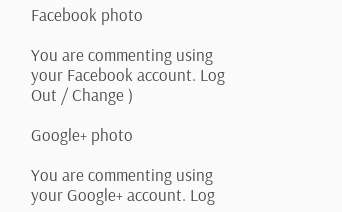Facebook photo

You are commenting using your Facebook account. Log Out / Change )

Google+ photo

You are commenting using your Google+ account. Log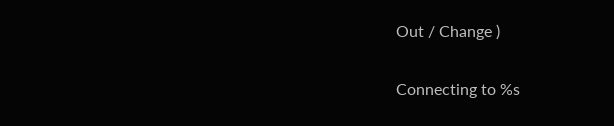Out / Change )

Connecting to %s